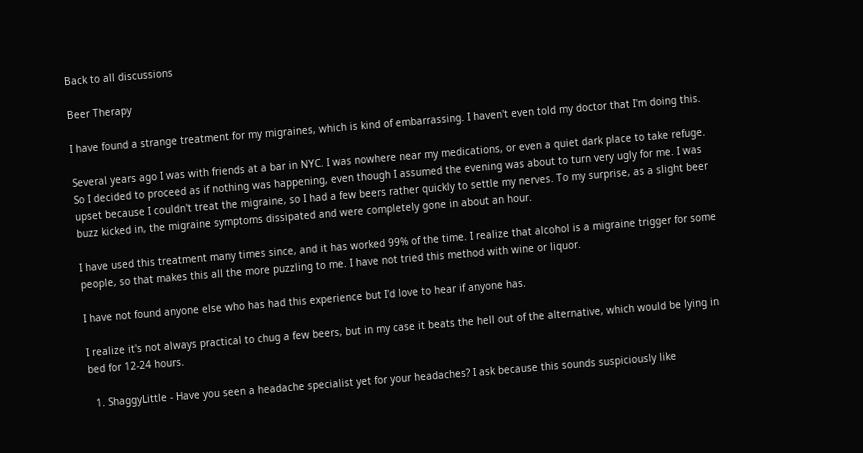Back to all discussions

Beer Therapy

I have found a strange treatment for my migraines, which is kind of embarrassing. I haven't even told my doctor that I'm doing this.

Several years ago I was with friends at a bar in NYC. I was nowhere near my medications, or even a quiet dark place to take refuge. So I decided to proceed as if nothing was happening, even though I assumed the evening was about to turn very ugly for me. I was upset because I couldn't treat the migraine, so I had a few beers rather quickly to settle my nerves. To my surprise, as a slight beer buzz kicked in, the migraine symptoms dissipated and were completely gone in about an hour.

I have used this treatment many times since, and it has worked 99% of the time. I realize that alcohol is a migraine trigger for some people, so that makes this all the more puzzling to me. I have not tried this method with wine or liquor.

I have not found anyone else who has had this experience but I'd love to hear if anyone has.

I realize it's not always practical to chug a few beers, but in my case it beats the hell out of the alternative, which would be lying in bed for 12-24 hours.

  1. ShaggyLittle - Have you seen a headache specialist yet for your headaches? I ask because this sounds suspiciously like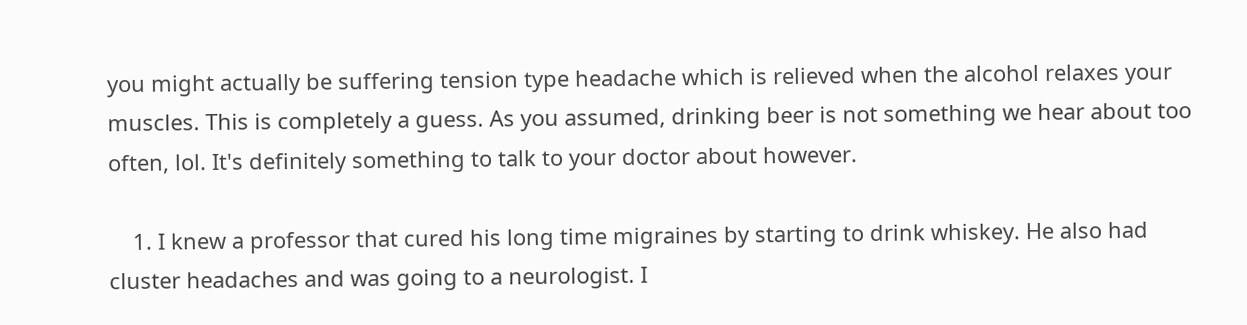you might actually be suffering tension type headache which is relieved when the alcohol relaxes your muscles. This is completely a guess. As you assumed, drinking beer is not something we hear about too often, lol. It's definitely something to talk to your doctor about however.

    1. I knew a professor that cured his long time migraines by starting to drink whiskey. He also had cluster headaches and was going to a neurologist. I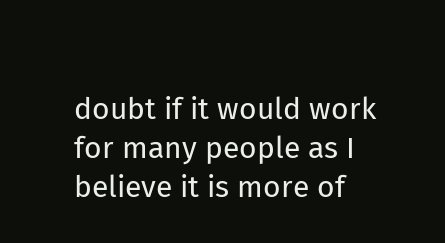doubt if it would work for many people as I believe it is more of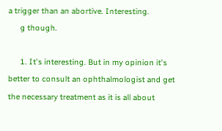a trigger than an abortive. Interesting.
      g though.

      1. It's interesting. But in my opinion it's better to consult an ophthalmologist and get the necessary treatment as it is all about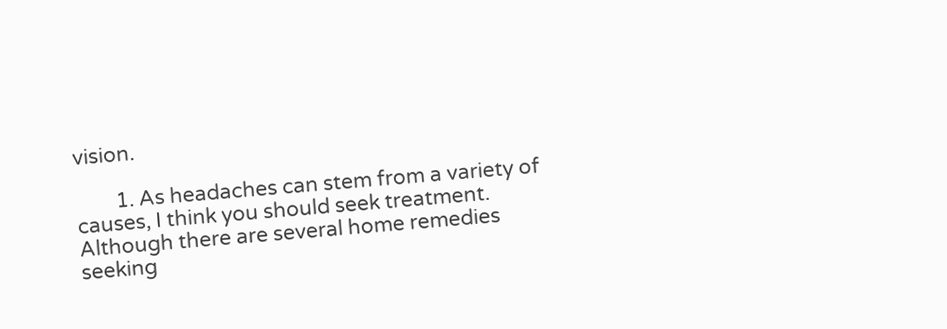vision.

        1. As headaches can stem from a variety of causes, I think you should seek treatment. Although there are several home remedies seeking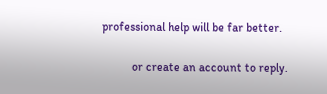professional help will be far better.

          or create an account to reply.